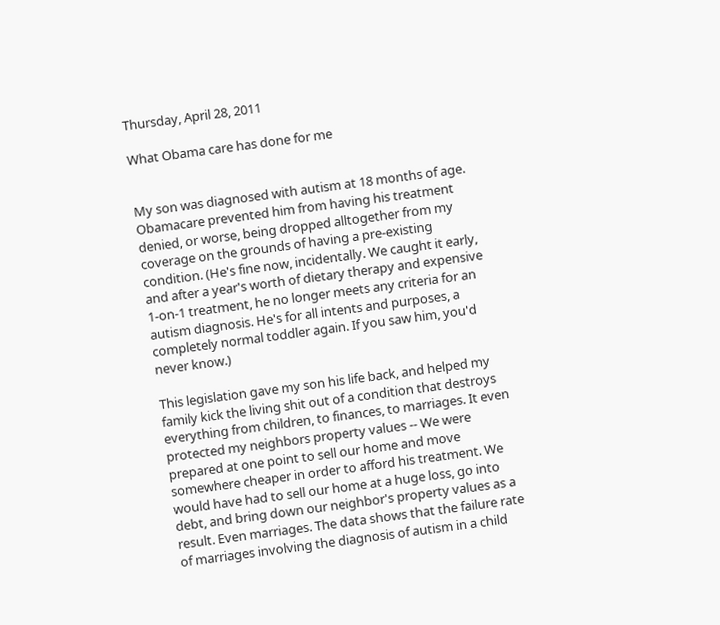Thursday, April 28, 2011

What Obama care has done for me


My son was diagnosed with autism at 18 months of age. Obamacare prevented him from having his treatment denied, or worse, being dropped alltogether from my coverage on the grounds of having a pre-existing condition. (He's fine now, incidentally. We caught it early, and after a year's worth of dietary therapy and expensive 1-on-1 treatment, he no longer meets any criteria for an autism diagnosis. He's for all intents and purposes, a completely normal toddler again. If you saw him, you'd never know.)

This legislation gave my son his life back, and helped my family kick the living shit out of a condition that destroys everything from children, to finances, to marriages. It even protected my neighbors property values -- We were prepared at one point to sell our home and move somewhere cheaper in order to afford his treatment. We would have had to sell our home at a huge loss, go into debt, and bring down our neighbor's property values as a result. Even marriages. The data shows that the failure rate of marriages involving the diagnosis of autism in a child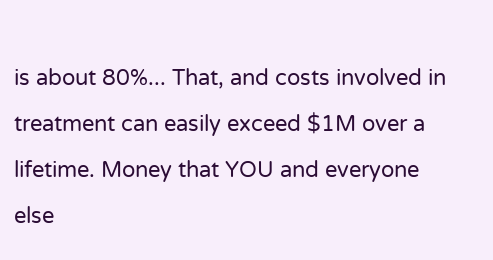is about 80%... That, and costs involved in treatment can easily exceed $1M over a lifetime. Money that YOU and everyone else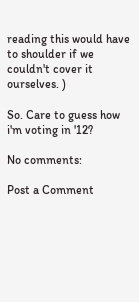reading this would have to shoulder if we couldn't cover it ourselves. )

So. Care to guess how i'm voting in '12?

No comments:

Post a Comment